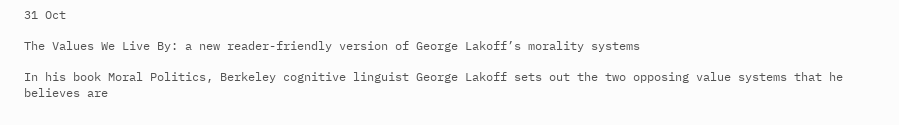31 Oct

The Values We Live By: a new reader-friendly version of George Lakoff’s morality systems

In his book Moral Politics, Berkeley cognitive linguist George Lakoff sets out the two opposing value systems that he believes are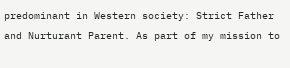predominant in Western society: Strict Father and Nurturant Parent. As part of my mission to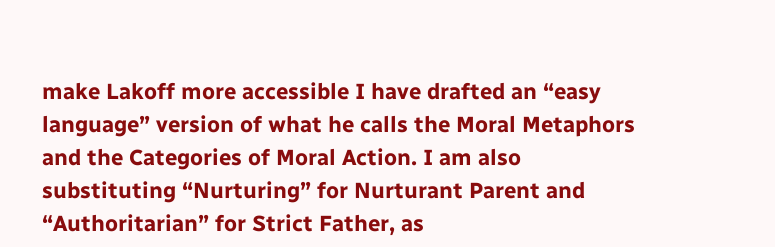make Lakoff more accessible I have drafted an “easy language” version of what he calls the Moral Metaphors and the Categories of Moral Action. I am also substituting “Nurturing” for Nurturant Parent and “Authoritarian” for Strict Father, as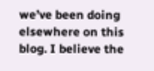we’ve been doing elsewhere on this blog. I believe the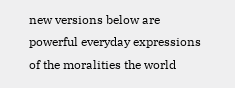new versions below are powerful everyday expressions of the moralities the world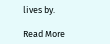lives by.

Read More